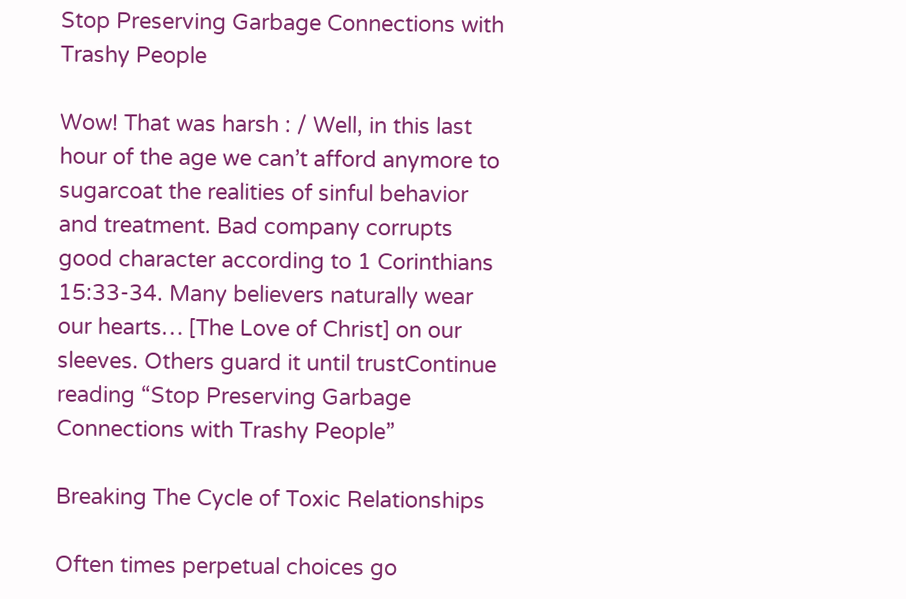Stop Preserving Garbage Connections with Trashy People

Wow! That was harsh : / Well, in this last hour of the age we can’t afford anymore to sugarcoat the realities of sinful behavior and treatment. Bad company corrupts good character according to 1 Corinthians 15:33-34. Many believers naturally wear our hearts… [The Love of Christ] on our sleeves. Others guard it until trustContinue reading “Stop Preserving Garbage Connections with Trashy People”

Breaking The Cycle of Toxic Relationships

Often times perpetual choices go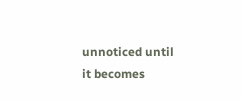unnoticed until it becomes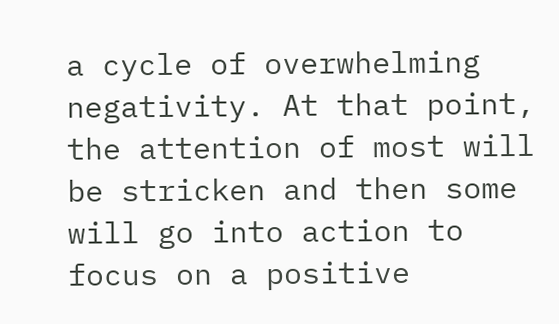a cycle of overwhelming negativity. At that point, the attention of most will be stricken and then some will go into action to focus on a positive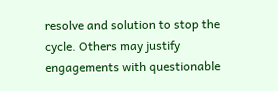resolve and solution to stop the cycle. Others may justify engagements with questionable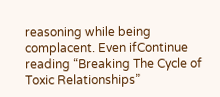reasoning while being complacent. Even ifContinue reading “Breaking The Cycle of Toxic Relationships”